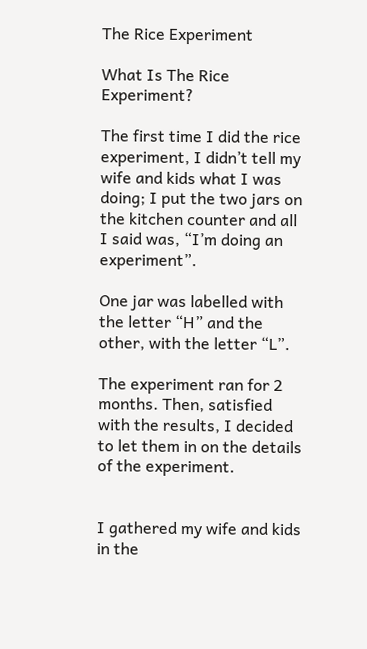The Rice Experiment

What Is The Rice Experiment?

The first time I did the rice experiment, I didn’t tell my wife and kids what I was doing; I put the two jars on the kitchen counter and all I said was, “I’m doing an experiment”.

One jar was labelled with the letter “H” and the other, with the letter “L”.

The experiment ran for 2 months. Then, satisfied with the results, I decided to let them in on the details of the experiment.


I gathered my wife and kids in the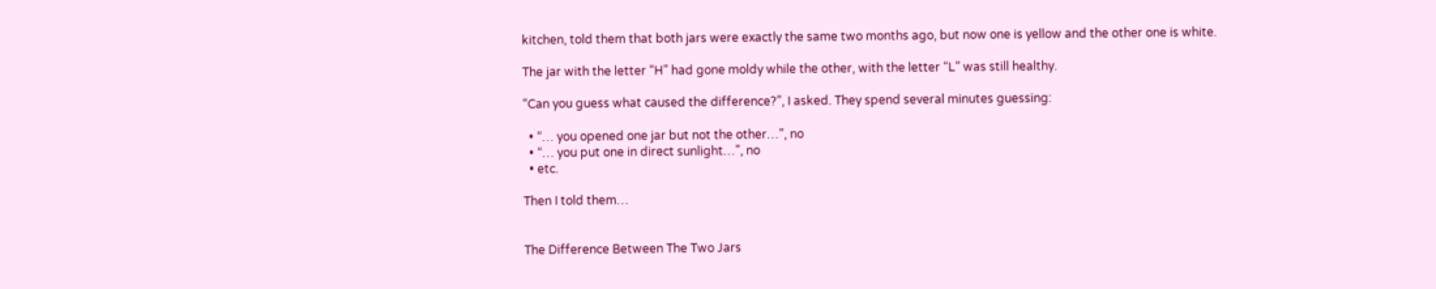kitchen, told them that both jars were exactly the same two months ago, but now one is yellow and the other one is white.

The jar with the letter “H” had gone moldy while the other, with the letter “L” was still healthy.

“Can you guess what caused the difference?”, I asked. They spend several minutes guessing:

  • “… you opened one jar but not the other…”, no
  • “… you put one in direct sunlight…”, no
  • etc.

Then I told them…


The Difference Between The Two Jars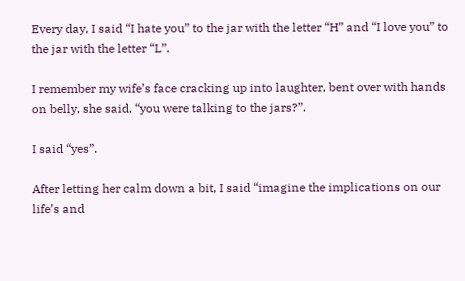Every day, I said “I hate you” to the jar with the letter “H” and “I love you” to the jar with the letter “L”.

I remember my wife’s face cracking up into laughter, bent over with hands on belly, she said, “you were talking to the jars?”.

I said “yes”.

After letting her calm down a bit, I said “imagine the implications on our life’s and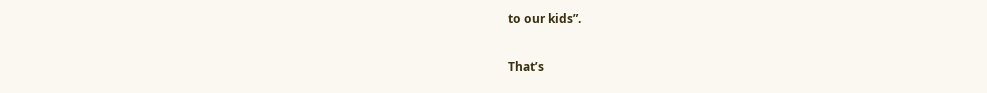to our kids”.

That’s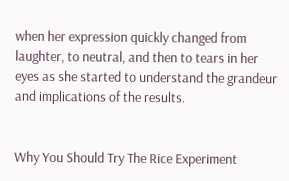when her expression quickly changed from laughter, to neutral, and then to tears in her eyes as she started to understand the grandeur and implications of the results.


Why You Should Try The Rice Experiment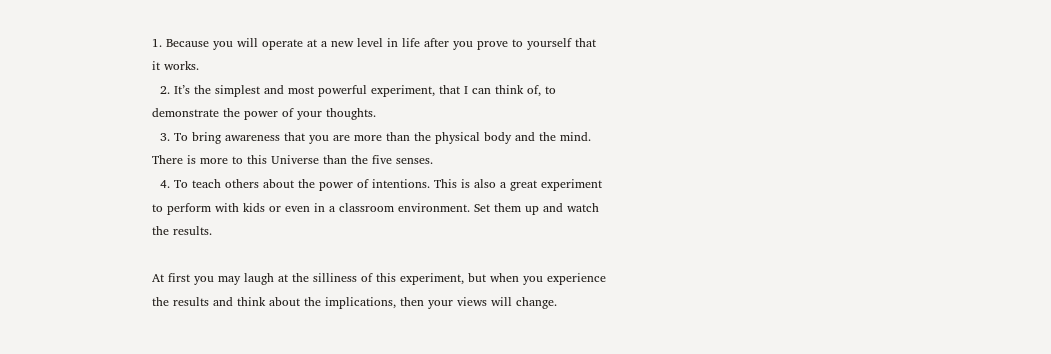1. Because you will operate at a new level in life after you prove to yourself that it works.
  2. It’s the simplest and most powerful experiment, that I can think of, to demonstrate the power of your thoughts.
  3. To bring awareness that you are more than the physical body and the mind. There is more to this Universe than the five senses.
  4. To teach others about the power of intentions. This is also a great experiment to perform with kids or even in a classroom environment. Set them up and watch the results.

At first you may laugh at the silliness of this experiment, but when you experience the results and think about the implications, then your views will change.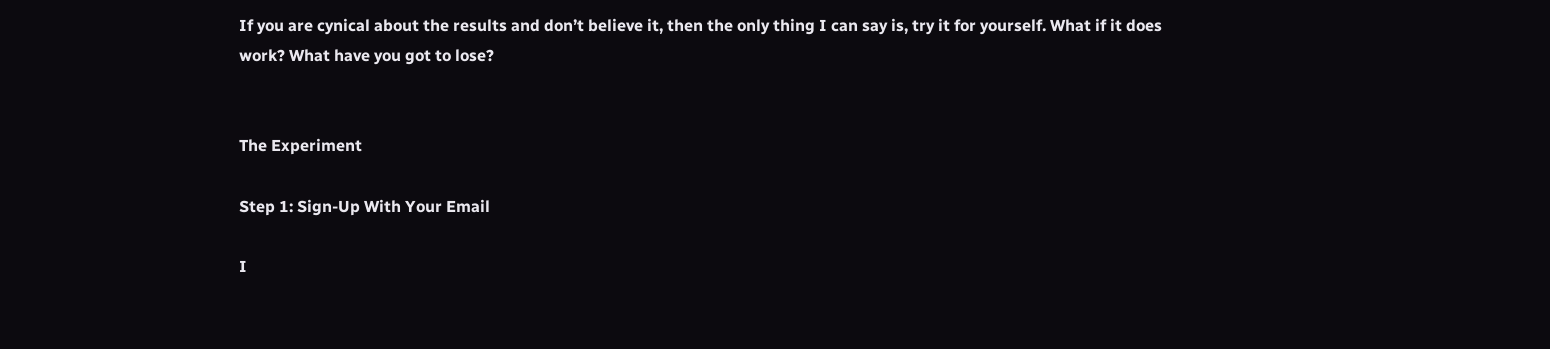If you are cynical about the results and don’t believe it, then the only thing I can say is, try it for yourself. What if it does work? What have you got to lose?


The Experiment

Step 1: Sign-Up With Your Email

I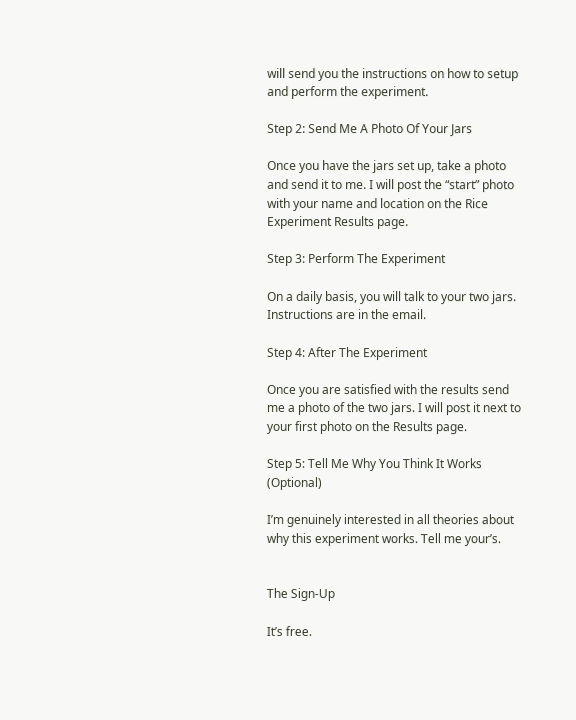will send you the instructions on how to setup and perform the experiment.

Step 2: Send Me A Photo Of Your Jars

Once you have the jars set up, take a photo and send it to me. I will post the “start” photo with your name and location on the Rice Experiment Results page.

Step 3: Perform The Experiment

On a daily basis, you will talk to your two jars. Instructions are in the email.

Step 4: After The Experiment

Once you are satisfied with the results send me a photo of the two jars. I will post it next to your first photo on the Results page.

Step 5: Tell Me Why You Think It Works (Optional)

I’m genuinely interested in all theories about why this experiment works. Tell me your’s.


The Sign-Up

It’s free.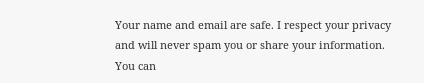Your name and email are safe. I respect your privacy and will never spam you or share your information. You can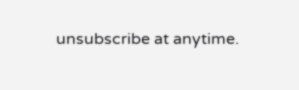unsubscribe at anytime.